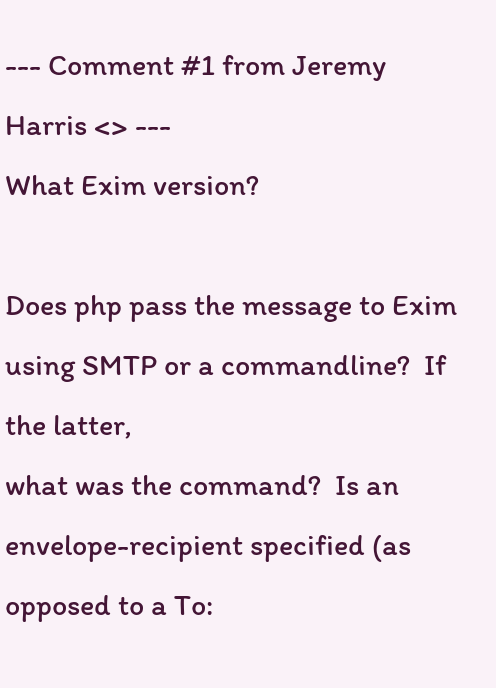--- Comment #1 from Jeremy Harris <> ---
What Exim version?

Does php pass the message to Exim using SMTP or a commandline?  If the latter,
what was the command?  Is an envelope-recipient specified (as opposed to a To: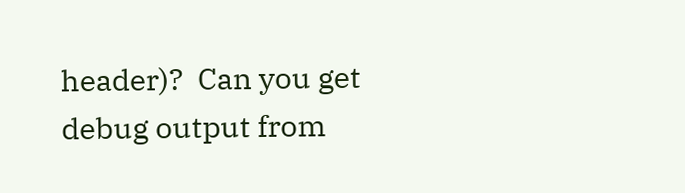header)?  Can you get debug output from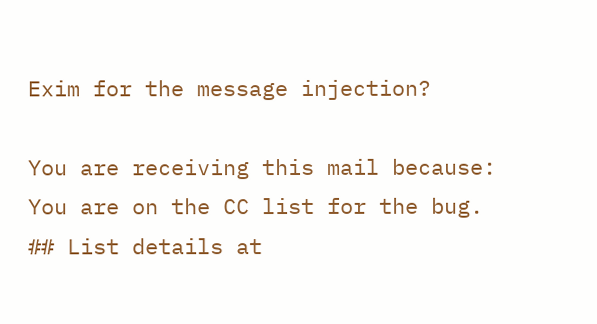Exim for the message injection?

You are receiving this mail because:
You are on the CC list for the bug.
## List details at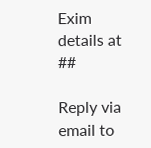Exim
details at ##

Reply via email to